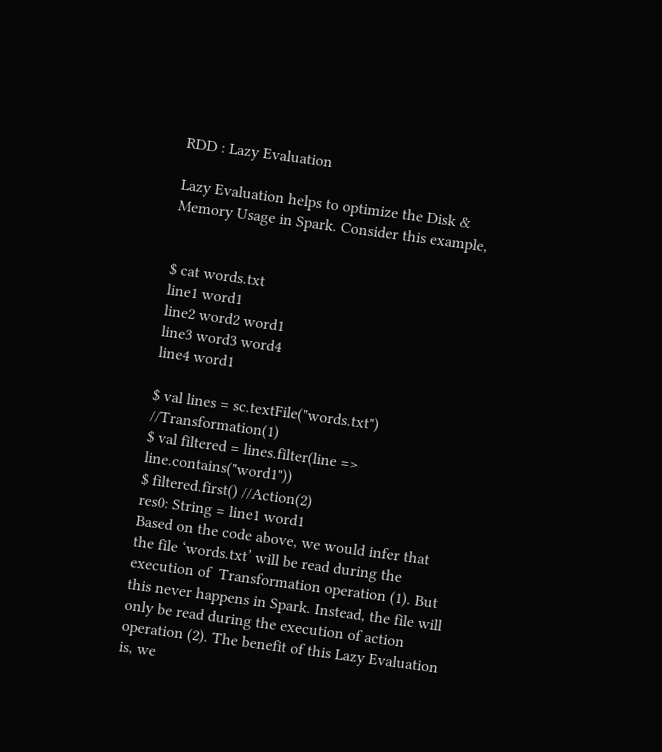RDD : Lazy Evaluation

Lazy Evaluation helps to optimize the Disk & Memory Usage in Spark. Consider this example,


$ cat words.txt
line1 word1
line2 word2 word1
line3 word3 word4
line4 word1

$ val lines = sc.textFile("words.txt") //Transformation(1)
$ val filtered = lines.filter(line => line.contains("word1"))
$ filtered.first() //Action(2)
res0: String = line1 word1
Based on the code above, we would infer that the file ‘words.txt’ will be read during the execution of  Transformation operation (1). But this never happens in Spark. Instead, the file will only be read during the execution of action operation (2). The benefit of this Lazy Evaluation is, we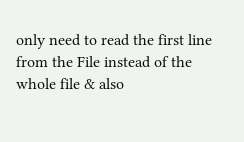only need to read the first line from the File instead of the whole file & also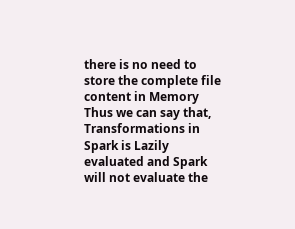there is no need to store the complete file content in Memory
Thus we can say that, Transformations in Spark is Lazily evaluated and Spark will not evaluate the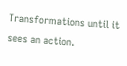Transformations until it sees an action.